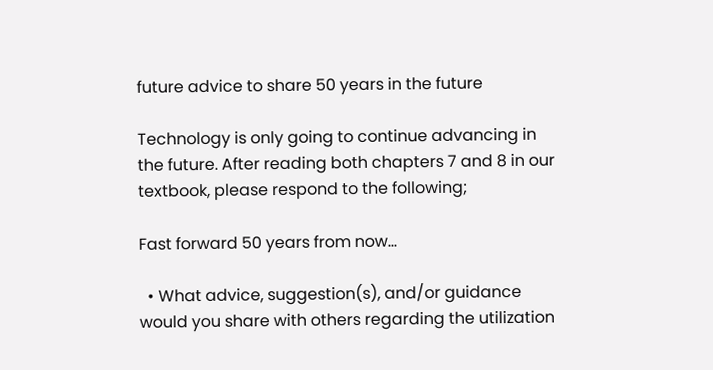future advice to share 50 years in the future

Technology is only going to continue advancing in the future. After reading both chapters 7 and 8 in our textbook, please respond to the following;

Fast forward 50 years from now…

  • What advice, suggestion(s), and/or guidance would you share with others regarding the utilization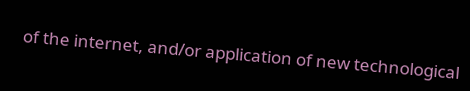of the internet, and/or application of new technological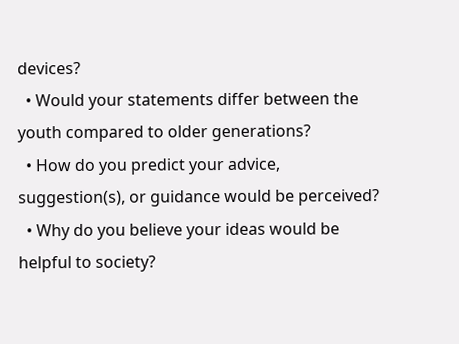devices?
  • Would your statements differ between the youth compared to older generations?
  • How do you predict your advice, suggestion(s), or guidance would be perceived?
  • Why do you believe your ideas would be helpful to society?